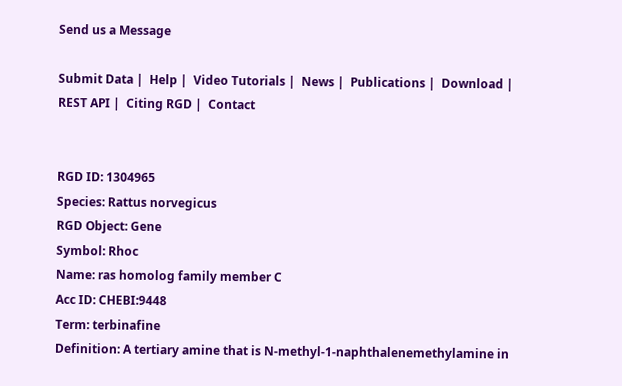Send us a Message

Submit Data |  Help |  Video Tutorials |  News |  Publications |  Download |  REST API |  Citing RGD |  Contact


RGD ID: 1304965
Species: Rattus norvegicus
RGD Object: Gene
Symbol: Rhoc
Name: ras homolog family member C
Acc ID: CHEBI:9448
Term: terbinafine
Definition: A tertiary amine that is N-methyl-1-naphthalenemethylamine in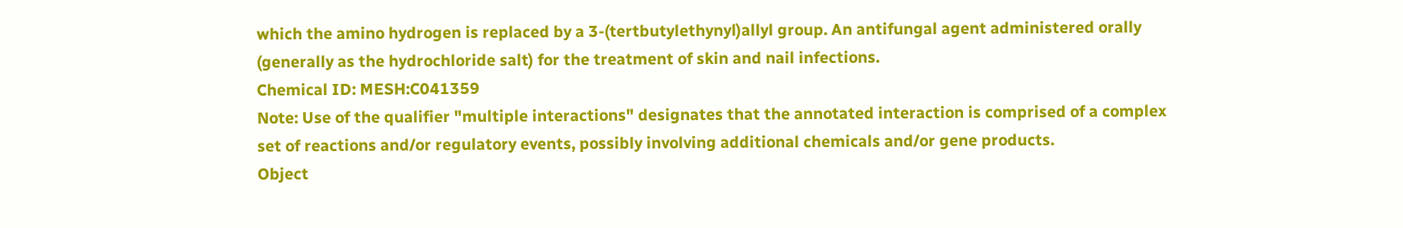which the amino hydrogen is replaced by a 3-(tertbutylethynyl)allyl group. An antifungal agent administered orally (generally as the hydrochloride salt) for the treatment of skin and nail infections.
Chemical ID: MESH:C041359
Note: Use of the qualifier "multiple interactions" designates that the annotated interaction is comprised of a complex set of reactions and/or regulatory events, possibly involving additional chemicals and/or gene products.
Object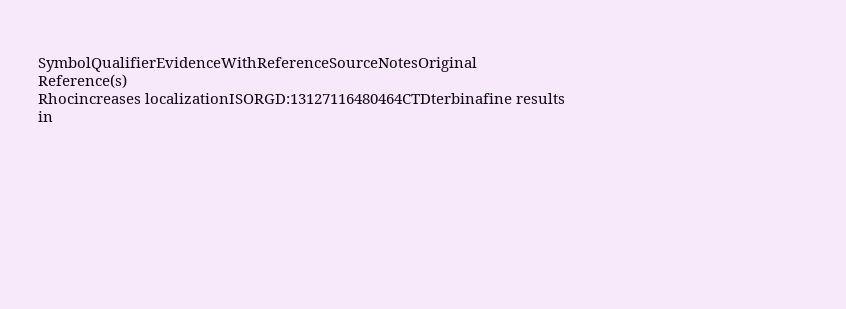SymbolQualifierEvidenceWithReferenceSourceNotesOriginal Reference(s)
Rhocincreases localizationISORGD:13127116480464CTDterbinafine results in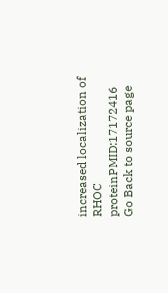increased localization of RHOC proteinPMID:17172416
Go Back to source page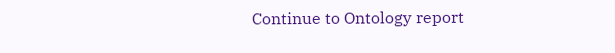Continue to Ontology report